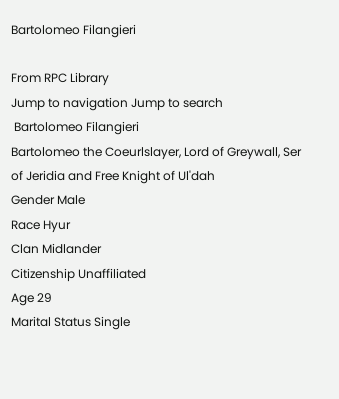Bartolomeo Filangieri

From RPC Library
Jump to navigation Jump to search
 Bartolomeo Filangieri
Bartolomeo the Coeurlslayer, Lord of Greywall, Ser of Jeridia and Free Knight of Ul'dah
Gender Male
Race Hyur
Clan Midlander
Citizenship Unaffiliated
Age 29
Marital Status Single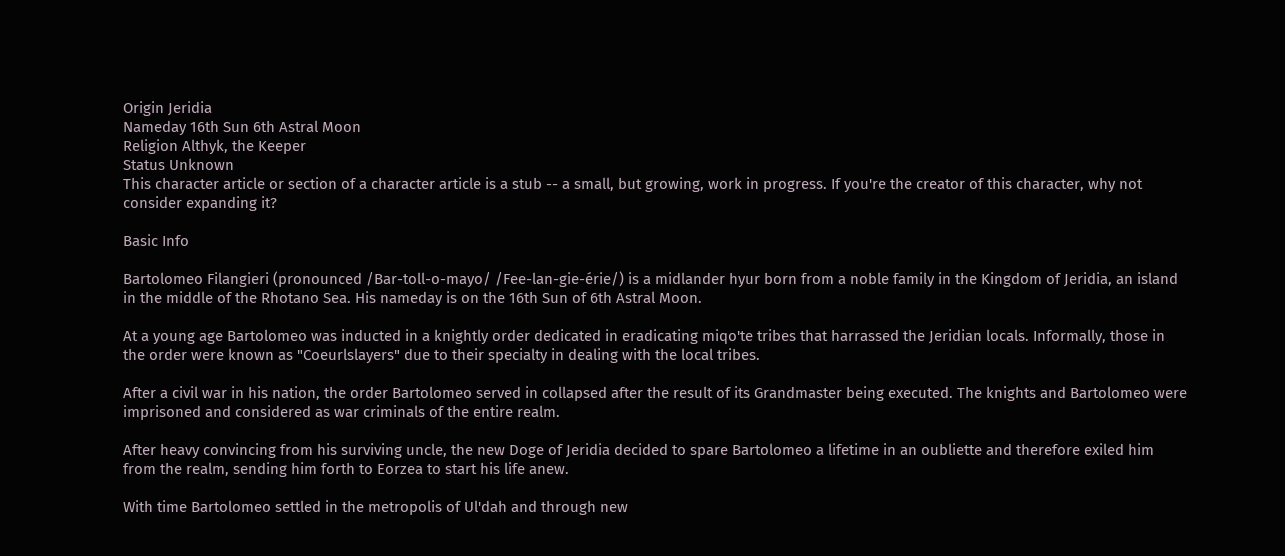Origin Jeridia
Nameday 16th Sun 6th Astral Moon
Religion Althyk, the Keeper
Status Unknown
This character article or section of a character article is a stub -- a small, but growing, work in progress. If you're the creator of this character, why not consider expanding it?

Basic Info

Bartolomeo Filangieri (pronounced /Bar-toll-o-mayo/ /Fee-lan-gie-érie/) is a midlander hyur born from a noble family in the Kingdom of Jeridia, an island in the middle of the Rhotano Sea. His nameday is on the 16th Sun of 6th Astral Moon.

At a young age Bartolomeo was inducted in a knightly order dedicated in eradicating miqo'te tribes that harrassed the Jeridian locals. Informally, those in the order were known as "Coeurlslayers" due to their specialty in dealing with the local tribes.

After a civil war in his nation, the order Bartolomeo served in collapsed after the result of its Grandmaster being executed. The knights and Bartolomeo were imprisoned and considered as war criminals of the entire realm.

After heavy convincing from his surviving uncle, the new Doge of Jeridia decided to spare Bartolomeo a lifetime in an oubliette and therefore exiled him from the realm, sending him forth to Eorzea to start his life anew.

With time Bartolomeo settled in the metropolis of Ul'dah and through new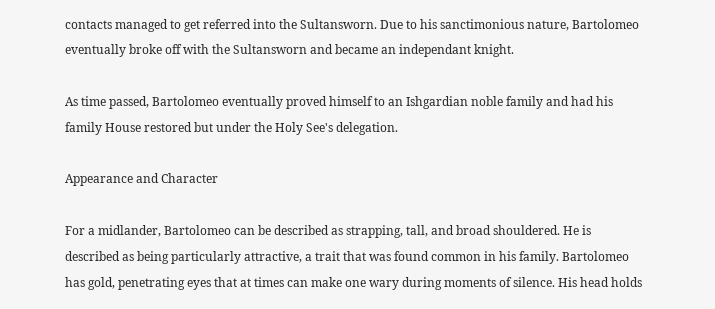contacts managed to get referred into the Sultansworn. Due to his sanctimonious nature, Bartolomeo eventually broke off with the Sultansworn and became an independant knight.

As time passed, Bartolomeo eventually proved himself to an Ishgardian noble family and had his family House restored but under the Holy See's delegation.

Appearance and Character

For a midlander, Bartolomeo can be described as strapping, tall, and broad shouldered. He is described as being particularly attractive, a trait that was found common in his family. Bartolomeo has gold, penetrating eyes that at times can make one wary during moments of silence. His head holds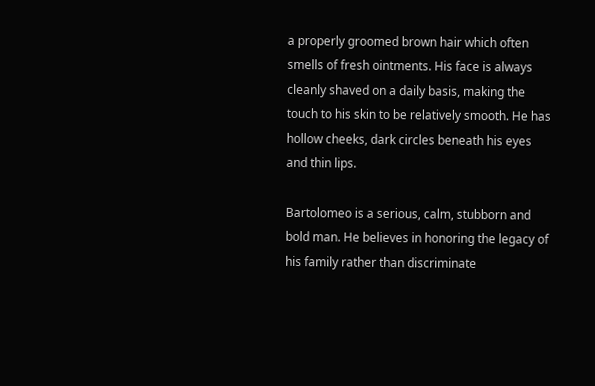a properly groomed brown hair which often smells of fresh ointments. His face is always cleanly shaved on a daily basis, making the touch to his skin to be relatively smooth. He has hollow cheeks, dark circles beneath his eyes and thin lips.

Bartolomeo is a serious, calm, stubborn and bold man. He believes in honoring the legacy of his family rather than discriminate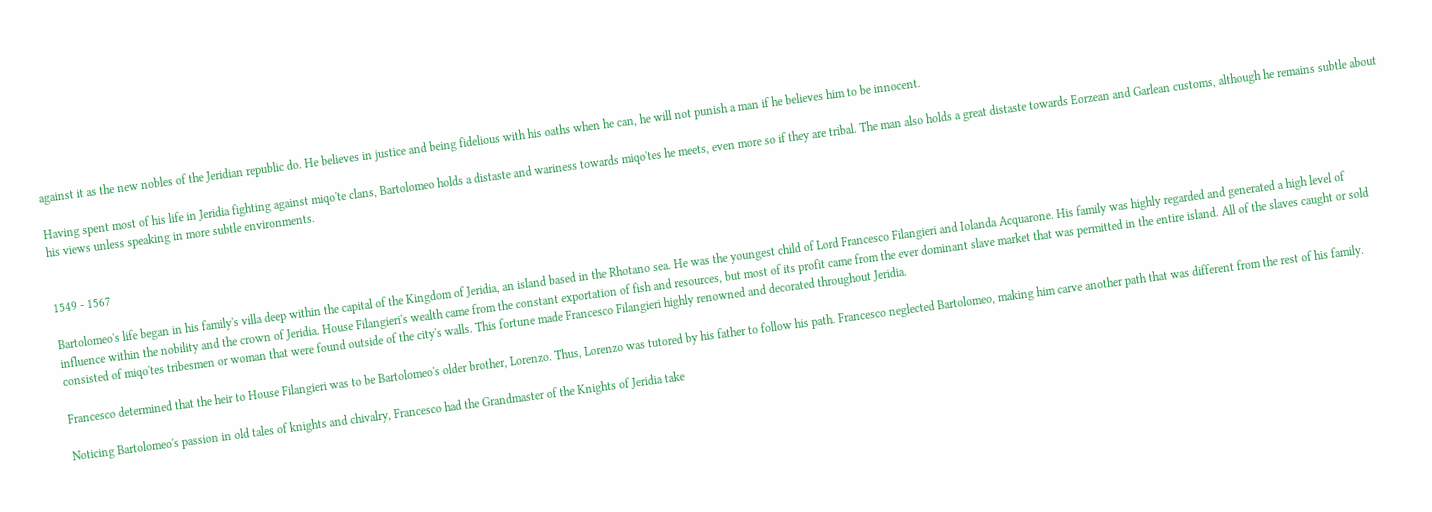against it as the new nobles of the Jeridian republic do. He believes in justice and being fidelious with his oaths when he can, he will not punish a man if he believes him to be innocent.

Having spent most of his life in Jeridia fighting against miqo'te clans, Bartolomeo holds a distaste and wariness towards miqo'tes he meets, even more so if they are tribal. The man also holds a great distaste towards Eorzean and Garlean customs, although he remains subtle about his views unless speaking in more subtle environments.


1549 - 1567

Bartolomeo's life began in his family's villa deep within the capital of the Kingdom of Jeridia, an island based in the Rhotano sea. He was the youngest child of Lord Francesco Filangieri and Iolanda Acquarone. His family was highly regarded and generated a high level of influence within the nobility and the crown of Jeridia. House Filangieri's wealth came from the constant exportation of fish and resources, but most of its profit came from the ever dominant slave market that was permitted in the entire island. All of the slaves caught or sold consisted of miqo'tes tribesmen or woman that were found outside of the city's walls. This fortune made Francesco Filangieri highly renowned and decorated throughout Jeridia.

Francesco determined that the heir to House Filangieri was to be Bartolomeo's older brother, Lorenzo. Thus, Lorenzo was tutored by his father to follow his path. Francesco neglected Bartolomeo, making him carve another path that was different from the rest of his family.

Noticing Bartolomeo's passion in old tales of knights and chivalry, Francesco had the Grandmaster of the Knights of Jeridia take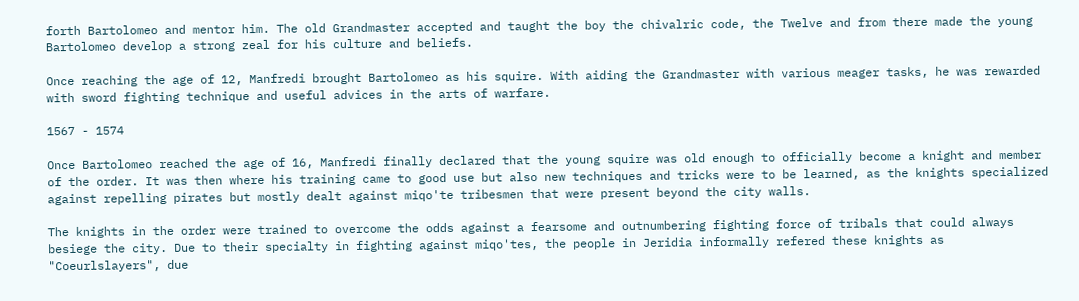forth Bartolomeo and mentor him. The old Grandmaster accepted and taught the boy the chivalric code, the Twelve and from there made the young Bartolomeo develop a strong zeal for his culture and beliefs.

Once reaching the age of 12, Manfredi brought Bartolomeo as his squire. With aiding the Grandmaster with various meager tasks, he was rewarded with sword fighting technique and useful advices in the arts of warfare.

1567 - 1574

Once Bartolomeo reached the age of 16, Manfredi finally declared that the young squire was old enough to officially become a knight and member of the order. It was then where his training came to good use but also new techniques and tricks were to be learned, as the knights specialized against repelling pirates but mostly dealt against miqo'te tribesmen that were present beyond the city walls.

The knights in the order were trained to overcome the odds against a fearsome and outnumbering fighting force of tribals that could always besiege the city. Due to their specialty in fighting against miqo'tes, the people in Jeridia informally refered these knights as "Coeurlslayers", due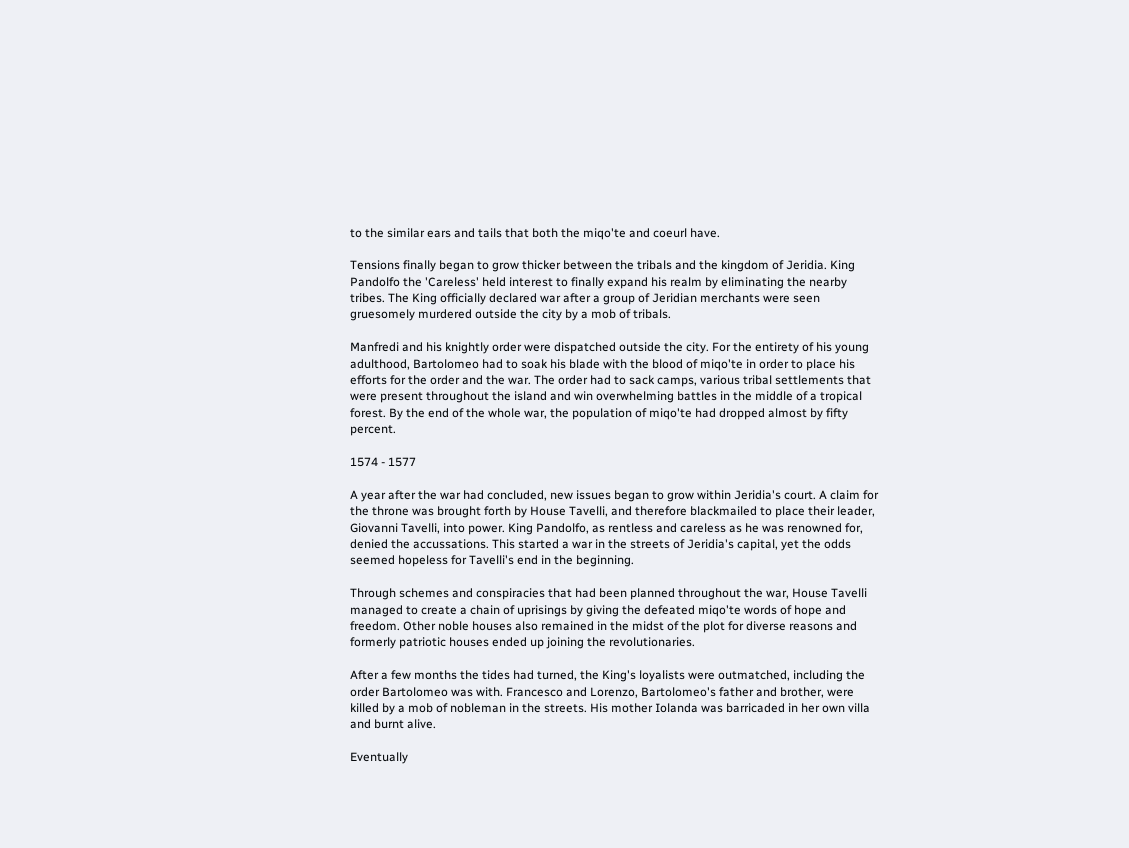to the similar ears and tails that both the miqo'te and coeurl have.

Tensions finally began to grow thicker between the tribals and the kingdom of Jeridia. King Pandolfo the 'Careless' held interest to finally expand his realm by eliminating the nearby tribes. The King officially declared war after a group of Jeridian merchants were seen gruesomely murdered outside the city by a mob of tribals.

Manfredi and his knightly order were dispatched outside the city. For the entirety of his young adulthood, Bartolomeo had to soak his blade with the blood of miqo'te in order to place his efforts for the order and the war. The order had to sack camps, various tribal settlements that were present throughout the island and win overwhelming battles in the middle of a tropical forest. By the end of the whole war, the population of miqo'te had dropped almost by fifty percent.

1574 - 1577

A year after the war had concluded, new issues began to grow within Jeridia's court. A claim for the throne was brought forth by House Tavelli, and therefore blackmailed to place their leader, Giovanni Tavelli, into power. King Pandolfo, as rentless and careless as he was renowned for, denied the accussations. This started a war in the streets of Jeridia's capital, yet the odds seemed hopeless for Tavelli's end in the beginning.

Through schemes and conspiracies that had been planned throughout the war, House Tavelli managed to create a chain of uprisings by giving the defeated miqo'te words of hope and freedom. Other noble houses also remained in the midst of the plot for diverse reasons and formerly patriotic houses ended up joining the revolutionaries.

After a few months the tides had turned, the King's loyalists were outmatched, including the order Bartolomeo was with. Francesco and Lorenzo, Bartolomeo's father and brother, were killed by a mob of nobleman in the streets. His mother Iolanda was barricaded in her own villa and burnt alive.

Eventually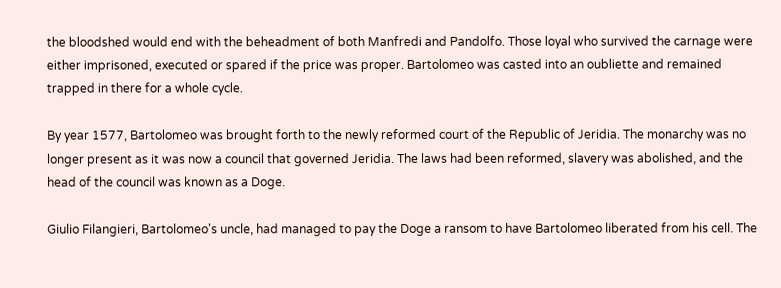the bloodshed would end with the beheadment of both Manfredi and Pandolfo. Those loyal who survived the carnage were either imprisoned, executed or spared if the price was proper. Bartolomeo was casted into an oubliette and remained trapped in there for a whole cycle.

By year 1577, Bartolomeo was brought forth to the newly reformed court of the Republic of Jeridia. The monarchy was no longer present as it was now a council that governed Jeridia. The laws had been reformed, slavery was abolished, and the head of the council was known as a Doge.

Giulio Filangieri, Bartolomeo's uncle, had managed to pay the Doge a ransom to have Bartolomeo liberated from his cell. The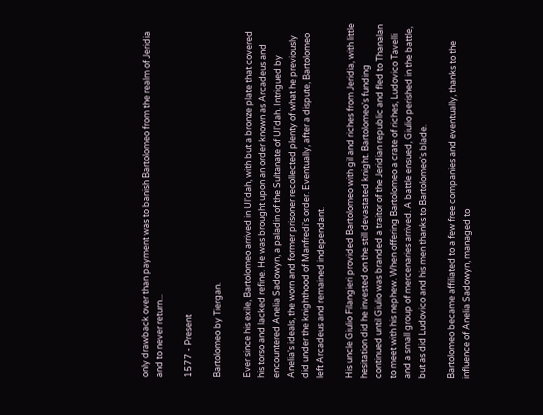only drawback over than payment was to banish Bartolomeo from the realm of Jeridia and to never return...

1577 - Present

Bartolomeo by Tiergan.

Ever since his exile, Bartolomeo arrived in Ul'dah, with but a bronze plate that covered his torso and lacked refine. He was brought upon an order known as Arcadeus and encountered Anelia Sadowyn, a paladin of the Sultanate of Ul'dah. Intrigued by Anelia's ideals, the worn and former prisoner recollected plenty of what he previously did under the knighthood of Manfredi's order. Eventually, after a dispute, Bartolomeo left Arcadeus and remained independant.

His uncle Giulio Filangieri provided Bartolomeo with gil and riches from Jeridia, with little hesitation did he invested on the still devastated knight. Bartolomeo's funding continued until Giulio was branded a traitor of the Jeridian republic and fled to Thanalan to meet with his nephew. When offering Bartolomeo a crate of riches, Ludovico Tavelli and a small group of mercenaries arrived. A battle ensued, Giulio perished in the battle, but as did Ludovico and his men thanks to Bartolomeo's blade.

Bartolomeo became affiliated to a few free companies and eventually, thanks to the influence of Anelia Sadowyn, managed to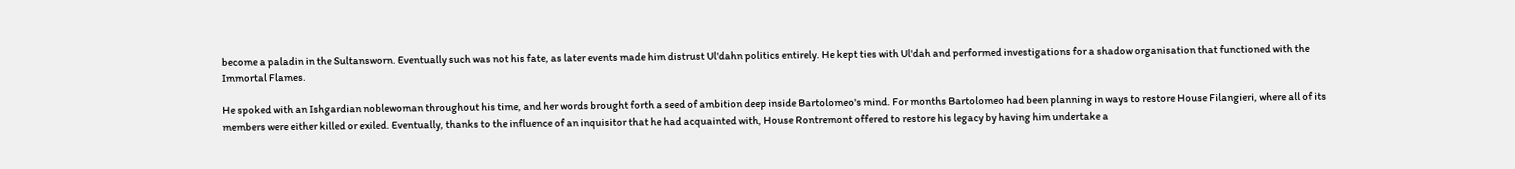become a paladin in the Sultansworn. Eventually such was not his fate, as later events made him distrust Ul'dahn politics entirely. He kept ties with Ul'dah and performed investigations for a shadow organisation that functioned with the Immortal Flames.

He spoked with an Ishgardian noblewoman throughout his time, and her words brought forth a seed of ambition deep inside Bartolomeo's mind. For months Bartolomeo had been planning in ways to restore House Filangieri, where all of its members were either killed or exiled. Eventually, thanks to the influence of an inquisitor that he had acquainted with, House Rontremont offered to restore his legacy by having him undertake a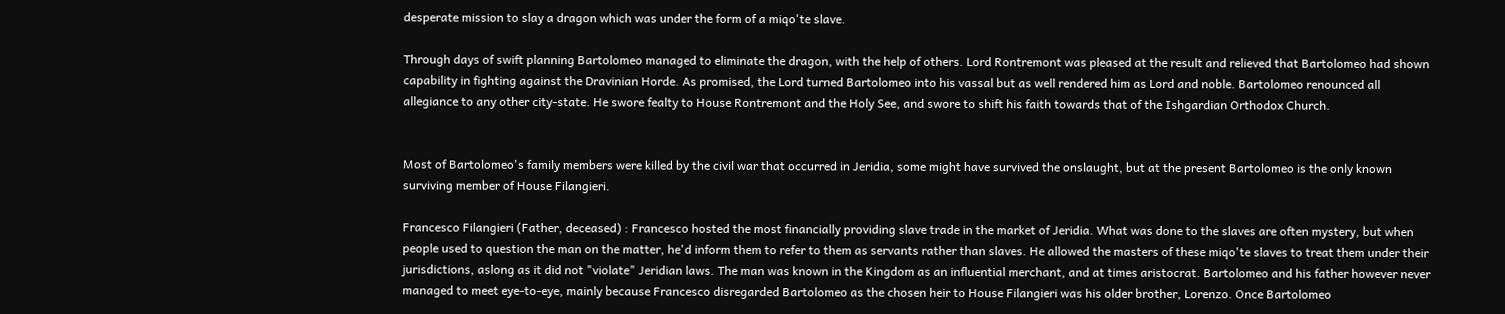desperate mission to slay a dragon which was under the form of a miqo'te slave.

Through days of swift planning Bartolomeo managed to eliminate the dragon, with the help of others. Lord Rontremont was pleased at the result and relieved that Bartolomeo had shown capability in fighting against the Dravinian Horde. As promised, the Lord turned Bartolomeo into his vassal but as well rendered him as Lord and noble. Bartolomeo renounced all allegiance to any other city-state. He swore fealty to House Rontremont and the Holy See, and swore to shift his faith towards that of the Ishgardian Orthodox Church.


Most of Bartolomeo's family members were killed by the civil war that occurred in Jeridia, some might have survived the onslaught, but at the present Bartolomeo is the only known surviving member of House Filangieri.

Francesco Filangieri (Father, deceased) : Francesco hosted the most financially providing slave trade in the market of Jeridia. What was done to the slaves are often mystery, but when people used to question the man on the matter, he'd inform them to refer to them as servants rather than slaves. He allowed the masters of these miqo'te slaves to treat them under their jurisdictions, aslong as it did not "violate" Jeridian laws. The man was known in the Kingdom as an influential merchant, and at times aristocrat. Bartolomeo and his father however never managed to meet eye-to-eye, mainly because Francesco disregarded Bartolomeo as the chosen heir to House Filangieri was his older brother, Lorenzo. Once Bartolomeo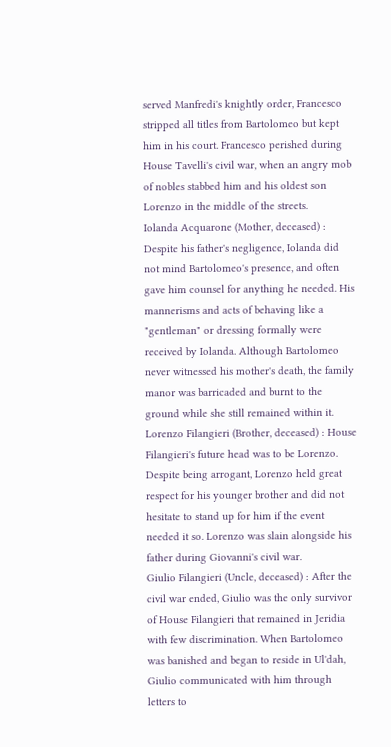served Manfredi's knightly order, Francesco stripped all titles from Bartolomeo but kept him in his court. Francesco perished during House Tavelli's civil war, when an angry mob of nobles stabbed him and his oldest son Lorenzo in the middle of the streets.
Iolanda Acquarone (Mother, deceased) : Despite his father's negligence, Iolanda did not mind Bartolomeo's presence, and often gave him counsel for anything he needed. His mannerisms and acts of behaving like a "gentleman" or dressing formally were received by Iolanda. Although Bartolomeo never witnessed his mother's death, the family manor was barricaded and burnt to the ground while she still remained within it.
Lorenzo Filangieri (Brother, deceased) : House Filangieri's future head was to be Lorenzo. Despite being arrogant, Lorenzo held great respect for his younger brother and did not hesitate to stand up for him if the event needed it so. Lorenzo was slain alongside his father during Giovanni's civil war.
Giulio Filangieri (Uncle, deceased) : After the civil war ended, Giulio was the only survivor of House Filangieri that remained in Jeridia with few discrimination. When Bartolomeo was banished and began to reside in Ul'dah, Giulio communicated with him through letters to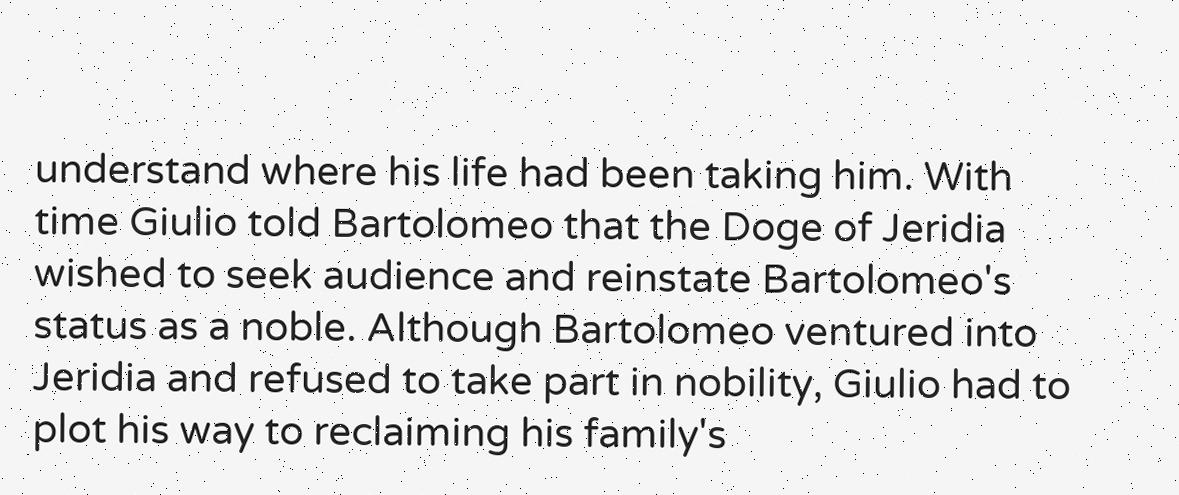understand where his life had been taking him. With time Giulio told Bartolomeo that the Doge of Jeridia wished to seek audience and reinstate Bartolomeo's status as a noble. Although Bartolomeo ventured into Jeridia and refused to take part in nobility, Giulio had to plot his way to reclaiming his family's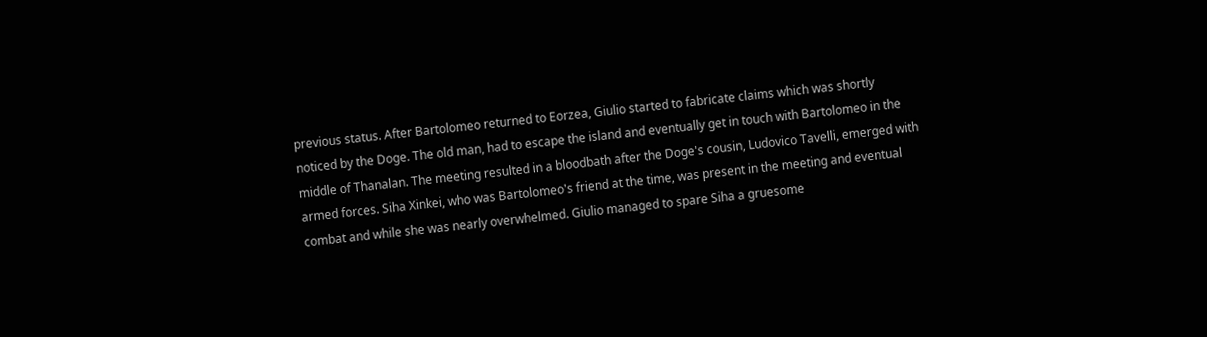previous status. After Bartolomeo returned to Eorzea, Giulio started to fabricate claims which was shortly noticed by the Doge. The old man, had to escape the island and eventually get in touch with Bartolomeo in the middle of Thanalan. The meeting resulted in a bloodbath after the Doge's cousin, Ludovico Tavelli, emerged with armed forces. Siha Xinkei, who was Bartolomeo's friend at the time, was present in the meeting and eventual combat and while she was nearly overwhelmed. Giulio managed to spare Siha a gruesome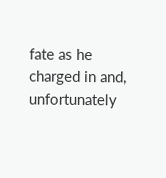fate as he charged in and, unfortunately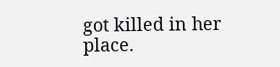got killed in her place.